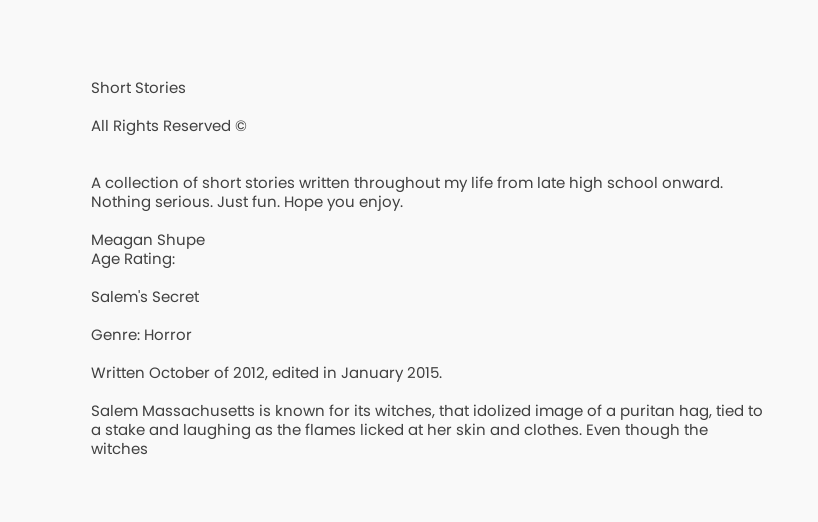Short Stories

All Rights Reserved ©


A collection of short stories written throughout my life from late high school onward. Nothing serious. Just fun. Hope you enjoy.

Meagan Shupe
Age Rating:

Salem's Secret

Genre: Horror

Written October of 2012, edited in January 2015.

Salem Massachusetts is known for its witches, that idolized image of a puritan hag, tied to a stake and laughing as the flames licked at her skin and clothes. Even though the witches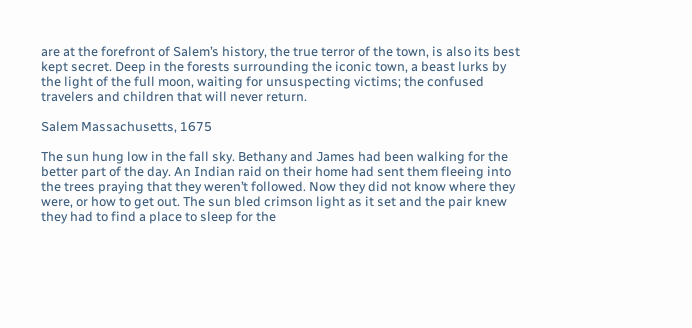are at the forefront of Salem’s history, the true terror of the town, is also its best kept secret. Deep in the forests surrounding the iconic town, a beast lurks by the light of the full moon, waiting for unsuspecting victims; the confused travelers and children that will never return.

Salem Massachusetts, 1675

The sun hung low in the fall sky. Bethany and James had been walking for the better part of the day. An Indian raid on their home had sent them fleeing into the trees praying that they weren’t followed. Now they did not know where they were, or how to get out. The sun bled crimson light as it set and the pair knew they had to find a place to sleep for the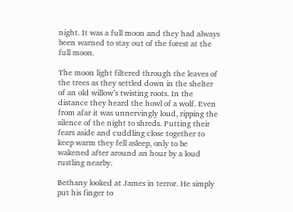night. It was a full moon and they had always been warned to stay out of the forest at the full moon.

The moon light filtered through the leaves of the trees as they settled down in the shelter of an old willow’s twisting roots. In the distance they heard the howl of a wolf. Even from afar it was unnervingly loud, ripping the silence of the night to shreds. Putting their fears aside and cuddling close together to keep warm they fell asleep, only to be wakened after around an hour by a loud rustling nearby.

Bethany looked at James in terror. He simply put his finger to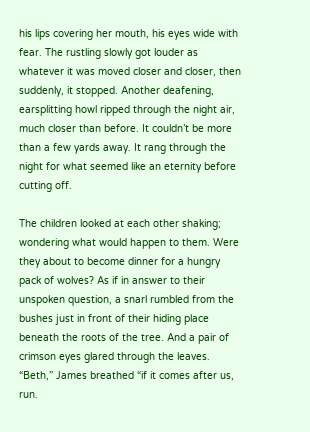his lips covering her mouth, his eyes wide with fear. The rustling slowly got louder as whatever it was moved closer and closer, then suddenly, it stopped. Another deafening, earsplitting howl ripped through the night air, much closer than before. It couldn’t be more than a few yards away. It rang through the night for what seemed like an eternity before cutting off.

The children looked at each other shaking; wondering what would happen to them. Were they about to become dinner for a hungry pack of wolves? As if in answer to their unspoken question, a snarl rumbled from the bushes just in front of their hiding place beneath the roots of the tree. And a pair of crimson eyes glared through the leaves. “Beth,” James breathed “if it comes after us, run.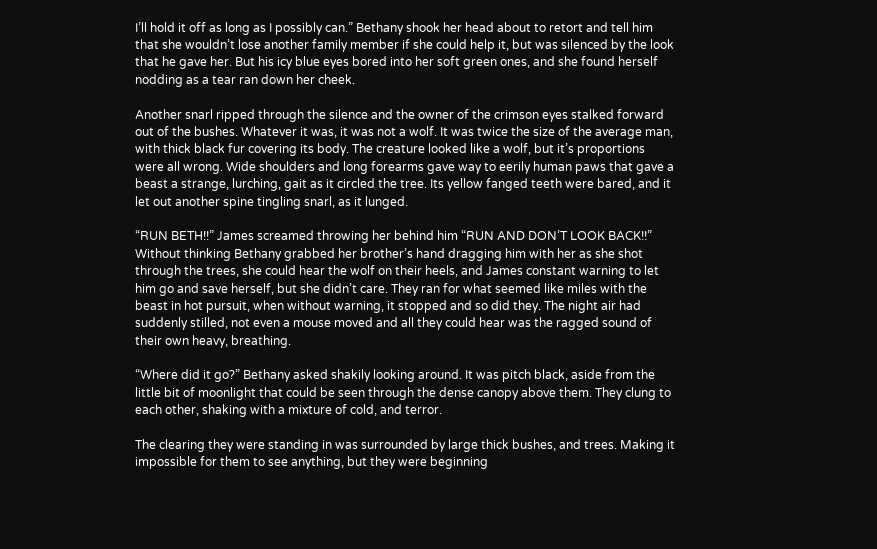I’ll hold it off as long as I possibly can.” Bethany shook her head about to retort and tell him that she wouldn’t lose another family member if she could help it, but was silenced by the look that he gave her. But his icy blue eyes bored into her soft green ones, and she found herself nodding as a tear ran down her cheek.

Another snarl ripped through the silence and the owner of the crimson eyes stalked forward out of the bushes. Whatever it was, it was not a wolf. It was twice the size of the average man, with thick black fur covering its body. The creature looked like a wolf, but it’s proportions were all wrong. Wide shoulders and long forearms gave way to eerily human paws that gave a beast a strange, lurching, gait as it circled the tree. Its yellow fanged teeth were bared, and it let out another spine tingling snarl, as it lunged.

“RUN BETH!!” James screamed throwing her behind him “RUN AND DON’T LOOK BACK!!” Without thinking Bethany grabbed her brother’s hand dragging him with her as she shot through the trees, she could hear the wolf on their heels, and James constant warning to let him go and save herself, but she didn’t care. They ran for what seemed like miles with the beast in hot pursuit, when without warning, it stopped and so did they. The night air had suddenly stilled, not even a mouse moved and all they could hear was the ragged sound of their own heavy, breathing.

“Where did it go?” Bethany asked shakily looking around. It was pitch black, aside from the little bit of moonlight that could be seen through the dense canopy above them. They clung to each other, shaking with a mixture of cold, and terror.

The clearing they were standing in was surrounded by large thick bushes, and trees. Making it impossible for them to see anything, but they were beginning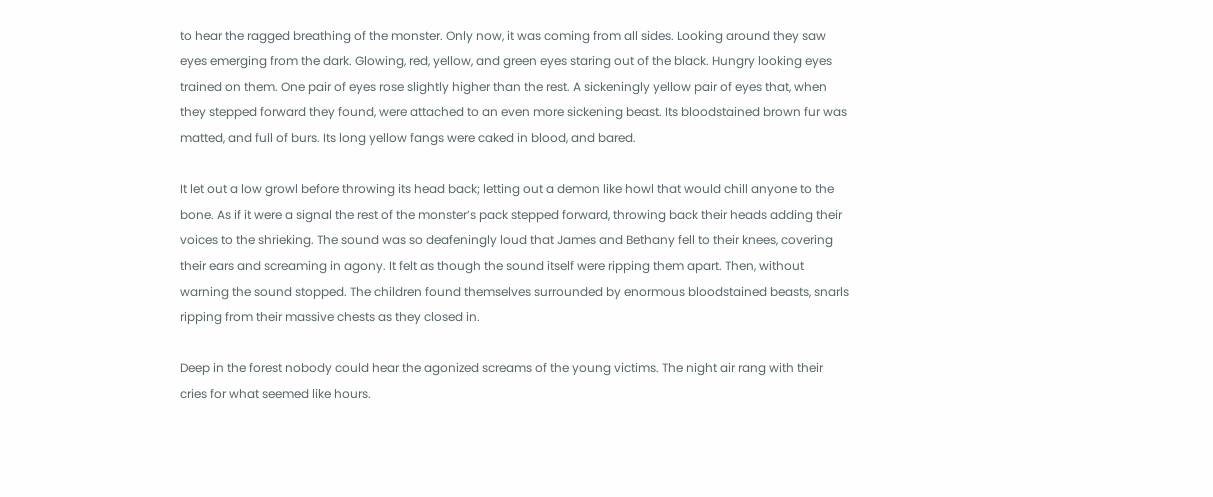to hear the ragged breathing of the monster. Only now, it was coming from all sides. Looking around they saw eyes emerging from the dark. Glowing, red, yellow, and green eyes staring out of the black. Hungry looking eyes trained on them. One pair of eyes rose slightly higher than the rest. A sickeningly yellow pair of eyes that, when they stepped forward they found, were attached to an even more sickening beast. Its bloodstained brown fur was matted, and full of burs. Its long yellow fangs were caked in blood, and bared.

It let out a low growl before throwing its head back; letting out a demon like howl that would chill anyone to the bone. As if it were a signal the rest of the monster’s pack stepped forward, throwing back their heads adding their voices to the shrieking. The sound was so deafeningly loud that James and Bethany fell to their knees, covering their ears and screaming in agony. It felt as though the sound itself were ripping them apart. Then, without warning the sound stopped. The children found themselves surrounded by enormous bloodstained beasts, snarls ripping from their massive chests as they closed in.

Deep in the forest nobody could hear the agonized screams of the young victims. The night air rang with their cries for what seemed like hours.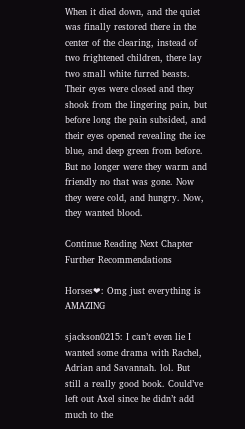When it died down, and the quiet was finally restored there in the center of the clearing, instead of two frightened children, there lay two small white furred beasts. Their eyes were closed and they shook from the lingering pain, but before long the pain subsided, and their eyes opened revealing the ice blue, and deep green from before. But no longer were they warm and friendly no that was gone. Now they were cold, and hungry. Now, they wanted blood.

Continue Reading Next Chapter
Further Recommendations

Horses❤: Omg just everything is AMAZING

sjackson0215: I can’t even lie I wanted some drama with Rachel, Adrian and Savannah. lol. But still a really good book. Could’ve left out Axel since he didn’t add much to the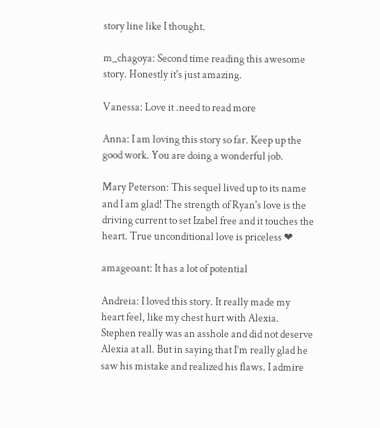story line like I thought.

m_chagoya: Second time reading this awesome story. Honestly it's just amazing.

Vanessa: Love it .need to read more

Anna: I am loving this story so far. Keep up the good work. You are doing a wonderful job.

Mary Peterson: This sequel lived up to its name and I am glad! The strength of Ryan's love is the driving current to set Izabel free and it touches the heart. True unconditional love is priceless ❤

amageoant: It has a lot of potential

Andreia: I loved this story. It really made my heart feel, like my chest hurt with Alexia. Stephen really was an asshole and did not deserve Alexia at all. But in saying that I’m really glad he saw his mistake and realized his flaws. I admire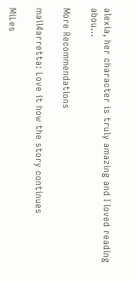alexia, her character is truly amazing and I loved reading abou...

More Recommendations

mail4arretta: Love it how the story continues

MiLes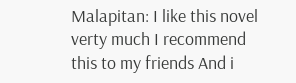Malapitan: I like this novel verty much I recommend this to my friends And i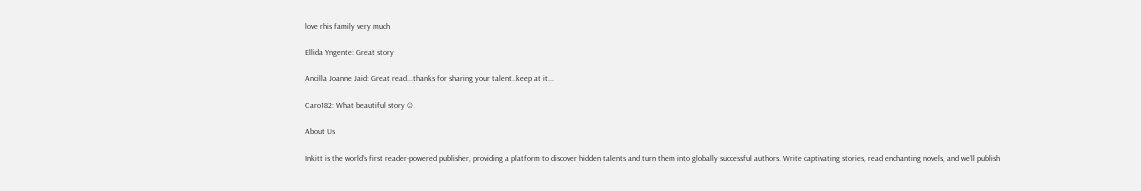love rhis family very much

Ellida Yngente: Great story

Ancilla Joanne Jaid: Great read...thanks for sharing your talent..keep at it...

Caro182: What beautiful story ☺

About Us

Inkitt is the world’s first reader-powered publisher, providing a platform to discover hidden talents and turn them into globally successful authors. Write captivating stories, read enchanting novels, and we’ll publish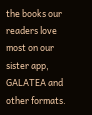the books our readers love most on our sister app, GALATEA and other formats.